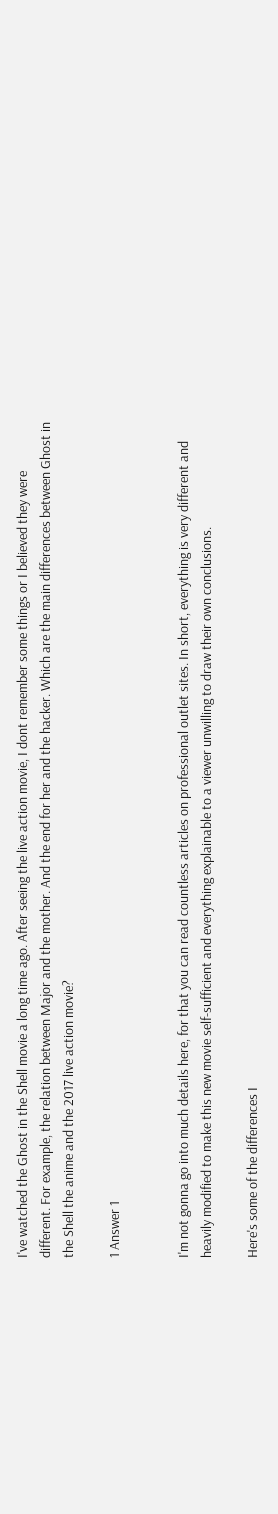I've watched the Ghost in the Shell movie a long time ago. After seeing the live action movie, I dont remember some things or I believed they were different. For example, the relation between Major and the mother. And the end for her and the hacker. Which are the main differences between Ghost in the Shell the anime and the 2017 live action movie?

1 Answer 1


I'm not gonna go into much details here, for that you can read countless articles on professional outlet sites. In short, everything is very different and heavily modified to make this new movie self-sufficient and everything explainable to a viewer unwilling to draw their own conclusions.

Here's some of the differences I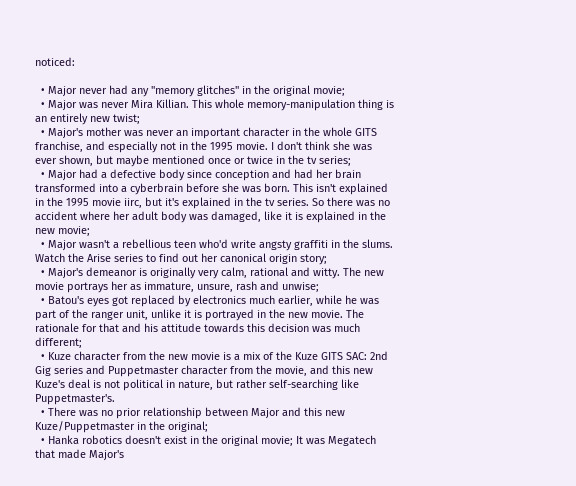noticed:

  • Major never had any "memory glitches" in the original movie;
  • Major was never Mira Killian. This whole memory-manipulation thing is an entirely new twist;
  • Major's mother was never an important character in the whole GITS franchise, and especially not in the 1995 movie. I don't think she was ever shown, but maybe mentioned once or twice in the tv series;
  • Major had a defective body since conception and had her brain transformed into a cyberbrain before she was born. This isn't explained in the 1995 movie iirc, but it's explained in the tv series. So there was no accident where her adult body was damaged, like it is explained in the new movie;
  • Major wasn't a rebellious teen who'd write angsty graffiti in the slums. Watch the Arise series to find out her canonical origin story;
  • Major's demeanor is originally very calm, rational and witty. The new movie portrays her as immature, unsure, rash and unwise;
  • Batou's eyes got replaced by electronics much earlier, while he was part of the ranger unit, unlike it is portrayed in the new movie. The rationale for that and his attitude towards this decision was much different;
  • Kuze character from the new movie is a mix of the Kuze GITS SAC: 2nd Gig series and Puppetmaster character from the movie, and this new Kuze's deal is not political in nature, but rather self-searching like Puppetmaster's.
  • There was no prior relationship between Major and this new Kuze/Puppetmaster in the original;
  • Hanka robotics doesn't exist in the original movie; It was Megatech that made Major's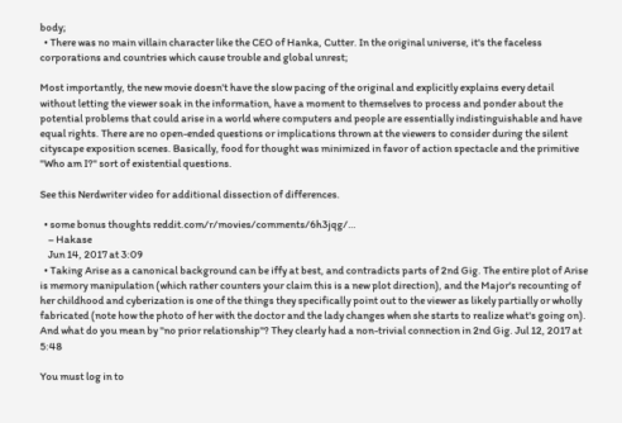body;
  • There was no main villain character like the CEO of Hanka, Cutter. In the original universe, it's the faceless corporations and countries which cause trouble and global unrest;

Most importantly, the new movie doesn't have the slow pacing of the original and explicitly explains every detail without letting the viewer soak in the information, have a moment to themselves to process and ponder about the potential problems that could arise in a world where computers and people are essentially indistinguishable and have equal rights. There are no open-ended questions or implications thrown at the viewers to consider during the silent cityscape exposition scenes. Basically, food for thought was minimized in favor of action spectacle and the primitive "Who am I?" sort of existential questions.

See this Nerdwriter video for additional dissection of differences.

  • some bonus thoughts reddit.com/r/movies/comments/6h3jqg/…
    – Hakase
    Jun 14, 2017 at 3:09
  • Taking Arise as a canonical background can be iffy at best, and contradicts parts of 2nd Gig. The entire plot of Arise is memory manipulation (which rather counters your claim this is a new plot direction), and the Major's recounting of her childhood and cyberization is one of the things they specifically point out to the viewer as likely partially or wholly fabricated (note how the photo of her with the doctor and the lady changes when she starts to realize what's going on). And what do you mean by "no prior relationship"? They clearly had a non-trivial connection in 2nd Gig. Jul 12, 2017 at 5:48

You must log in to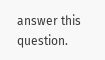answer this question.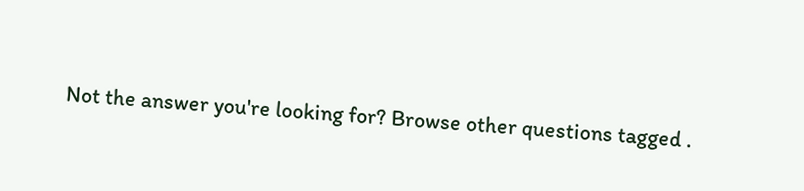Not the answer you're looking for? Browse other questions tagged .